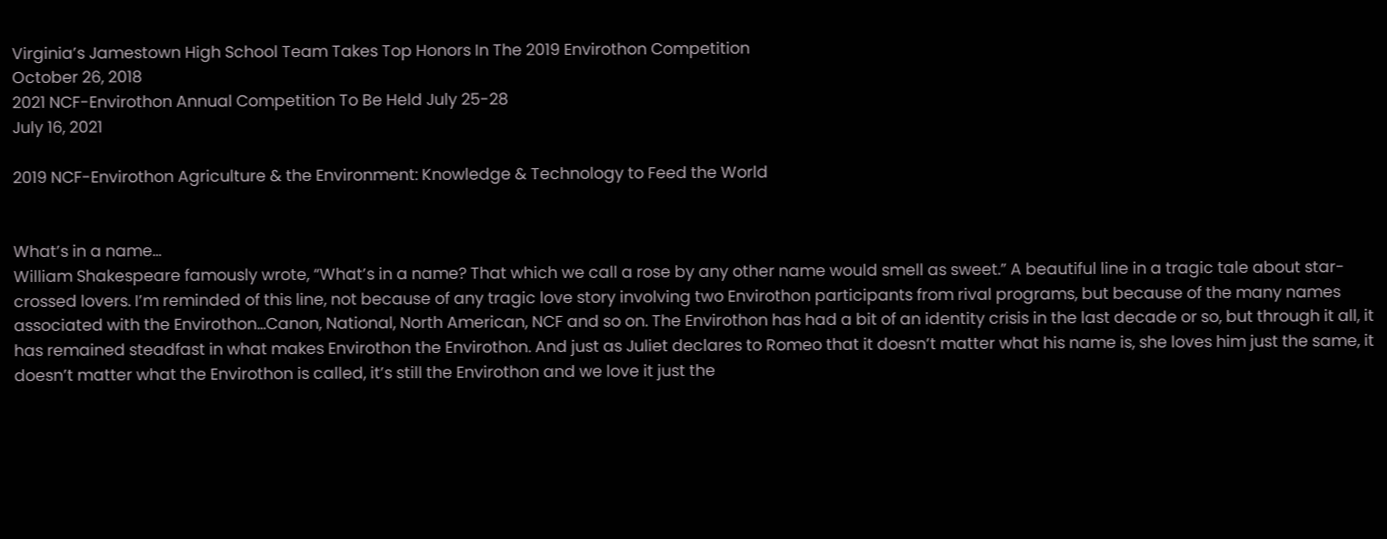Virginia’s Jamestown High School Team Takes Top Honors In The 2019 Envirothon Competition
October 26, 2018
2021 NCF-Envirothon Annual Competition To Be Held July 25-28
July 16, 2021

2019 NCF-Envirothon Agriculture & the Environment: Knowledge & Technology to Feed the World


What’s in a name…
William Shakespeare famously wrote, “What’s in a name? That which we call a rose by any other name would smell as sweet.” A beautiful line in a tragic tale about star-crossed lovers. I’m reminded of this line, not because of any tragic love story involving two Envirothon participants from rival programs, but because of the many names associated with the Envirothon…Canon, National, North American, NCF and so on. The Envirothon has had a bit of an identity crisis in the last decade or so, but through it all, it has remained steadfast in what makes Envirothon the Envirothon. And just as Juliet declares to Romeo that it doesn’t matter what his name is, she loves him just the same, it doesn’t matter what the Envirothon is called, it’s still the Envirothon and we love it just the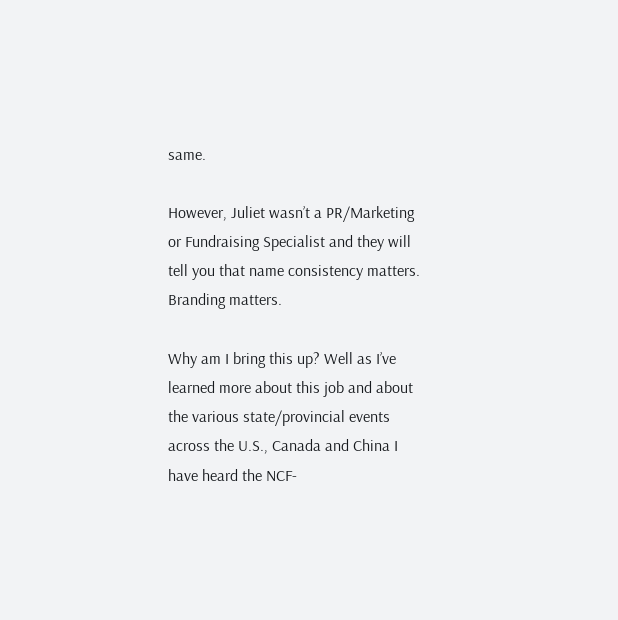same.

However, Juliet wasn’t a PR/Marketing or Fundraising Specialist and they will tell you that name consistency matters. Branding matters.

Why am I bring this up? Well as I’ve learned more about this job and about the various state/provincial events across the U.S., Canada and China I have heard the NCF-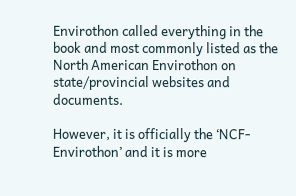Envirothon called everything in the book and most commonly listed as the North American Envirothon on state/provincial websites and documents.

However, it is officially the ‘NCF-Envirothon’ and it is more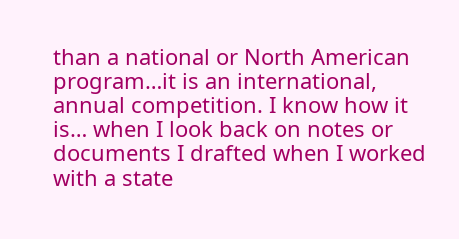than a national or North American program…it is an international, annual competition. I know how it is… when I look back on notes or documents I drafted when I worked with a state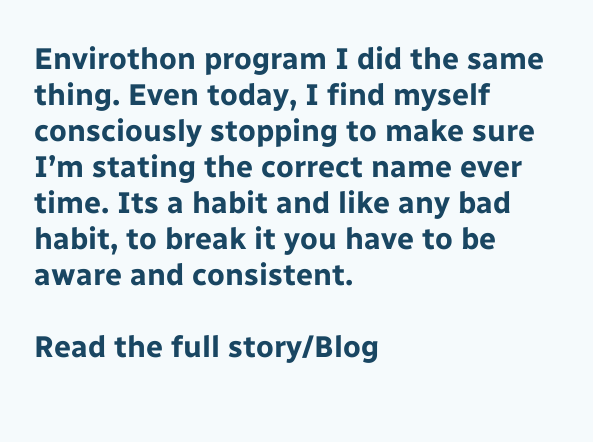Envirothon program I did the same thing. Even today, I find myself consciously stopping to make sure I’m stating the correct name ever time. Its a habit and like any bad habit, to break it you have to be aware and consistent.

Read the full story/Blog